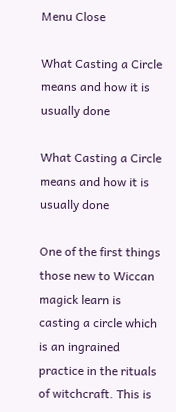Menu Close

What Casting a Circle means and how it is usually done

What Casting a Circle means and how it is usually done

One of the first things those new to Wiccan magick learn is casting a circle which is an ingrained practice in the rituals of witchcraft. This is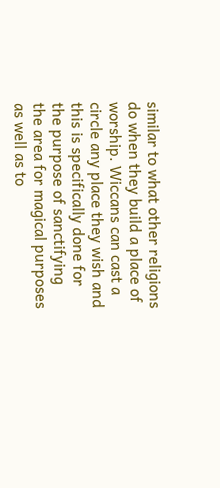similar to what other religions do when they build a place of worship. Wiccans can cast a circle any place they wish and this is specifically done for the purpose of sanctifying the area for magical purposes as well as to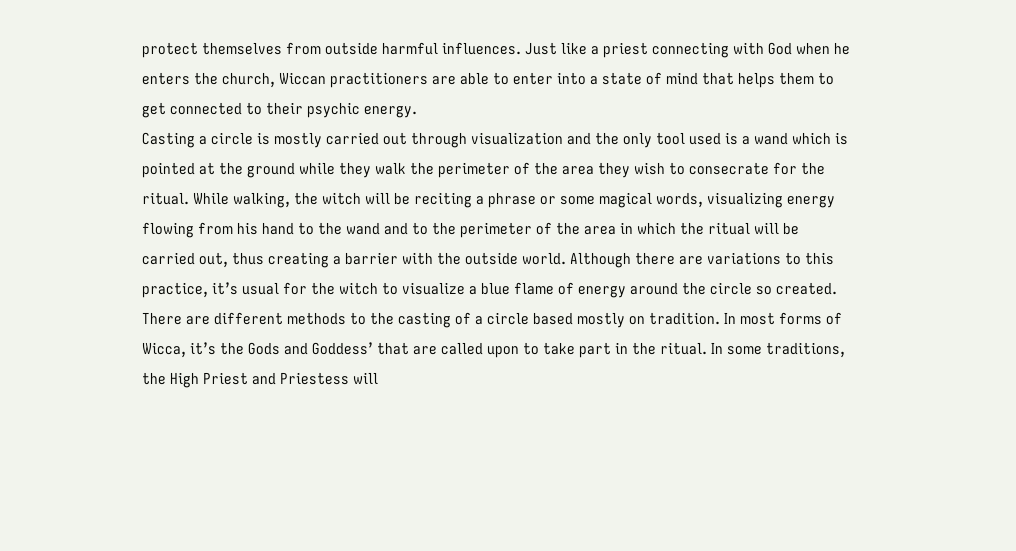protect themselves from outside harmful influences. Just like a priest connecting with God when he enters the church, Wiccan practitioners are able to enter into a state of mind that helps them to get connected to their psychic energy.
Casting a circle is mostly carried out through visualization and the only tool used is a wand which is pointed at the ground while they walk the perimeter of the area they wish to consecrate for the ritual. While walking, the witch will be reciting a phrase or some magical words, visualizing energy flowing from his hand to the wand and to the perimeter of the area in which the ritual will be carried out, thus creating a barrier with the outside world. Although there are variations to this practice, it’s usual for the witch to visualize a blue flame of energy around the circle so created.
There are different methods to the casting of a circle based mostly on tradition. In most forms of Wicca, it’s the Gods and Goddess’ that are called upon to take part in the ritual. In some traditions,   the High Priest and Priestess will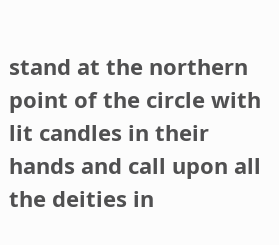stand at the northern point of the circle with lit candles in their hands and call upon all the deities in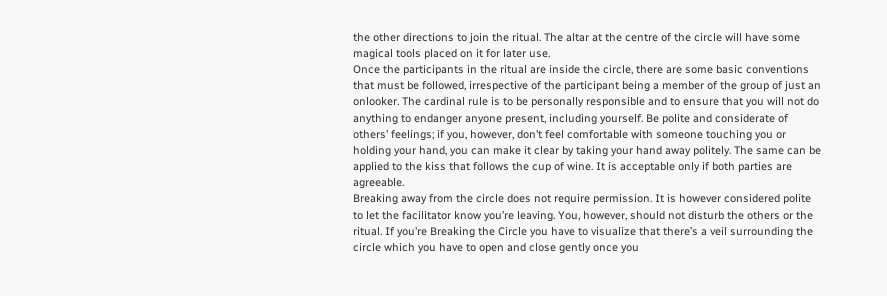the other directions to join the ritual. The altar at the centre of the circle will have some magical tools placed on it for later use.
Once the participants in the ritual are inside the circle, there are some basic conventions that must be followed, irrespective of the participant being a member of the group of just an onlooker. The cardinal rule is to be personally responsible and to ensure that you will not do anything to endanger anyone present, including yourself. Be polite and considerate of others’ feelings; if you, however, don’t feel comfortable with someone touching you or holding your hand, you can make it clear by taking your hand away politely. The same can be applied to the kiss that follows the cup of wine. It is acceptable only if both parties are agreeable.
Breaking away from the circle does not require permission. It is however considered polite to let the facilitator know you’re leaving. You, however, should not disturb the others or the ritual. If you’re Breaking the Circle you have to visualize that there’s a veil surrounding the circle which you have to open and close gently once you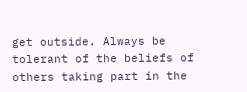get outside. Always be tolerant of the beliefs of others taking part in the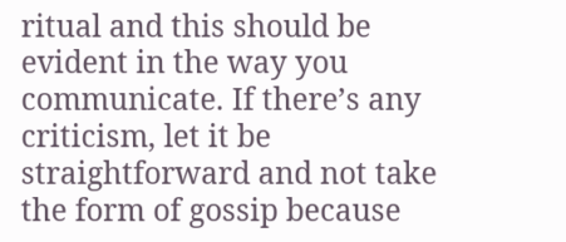ritual and this should be evident in the way you communicate. If there’s any criticism, let it be straightforward and not take the form of gossip because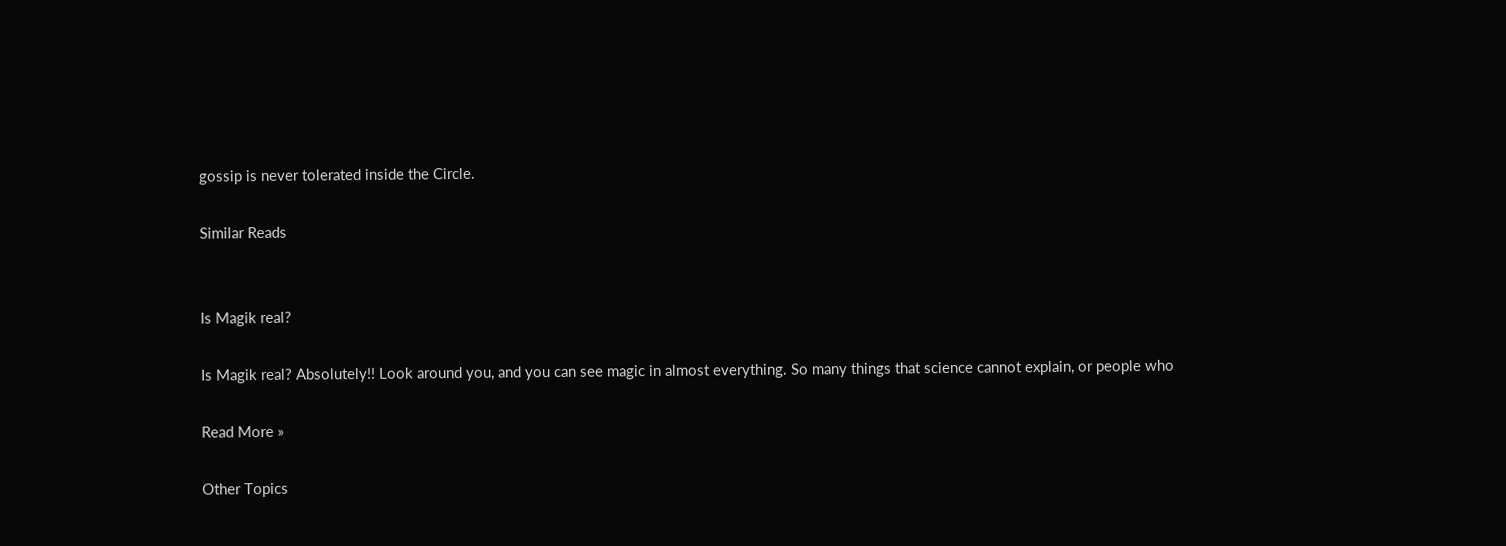gossip is never tolerated inside the Circle.

Similar Reads


Is Magik real?

Is Magik real? Absolutely!! Look around you, and you can see magic in almost everything. So many things that science cannot explain, or people who

Read More »

Other Topics